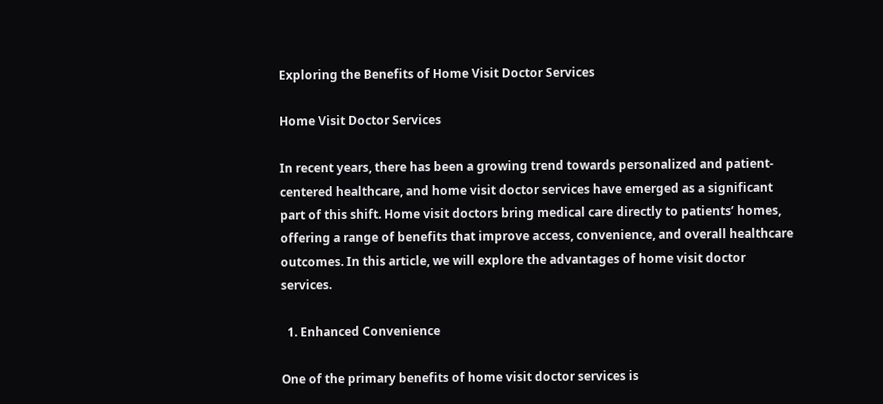Exploring the Benefits of Home Visit Doctor Services

Home Visit Doctor Services

In recent years, there has been a growing trend towards personalized and patient-centered healthcare, and home visit doctor services have emerged as a significant part of this shift. Home visit doctors bring medical care directly to patients’ homes, offering a range of benefits that improve access, convenience, and overall healthcare outcomes. In this article, we will explore the advantages of home visit doctor services.

  1. Enhanced Convenience

One of the primary benefits of home visit doctor services is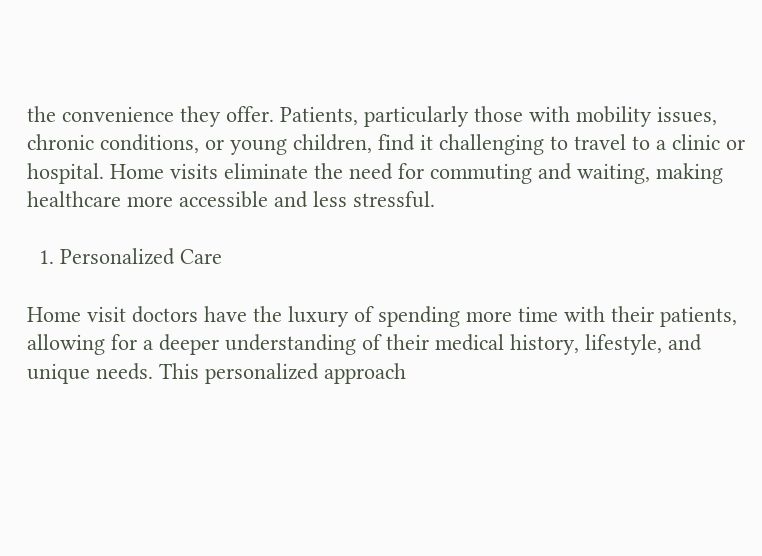the convenience they offer. Patients, particularly those with mobility issues, chronic conditions, or young children, find it challenging to travel to a clinic or hospital. Home visits eliminate the need for commuting and waiting, making healthcare more accessible and less stressful.

  1. Personalized Care

Home visit doctors have the luxury of spending more time with their patients, allowing for a deeper understanding of their medical history, lifestyle, and unique needs. This personalized approach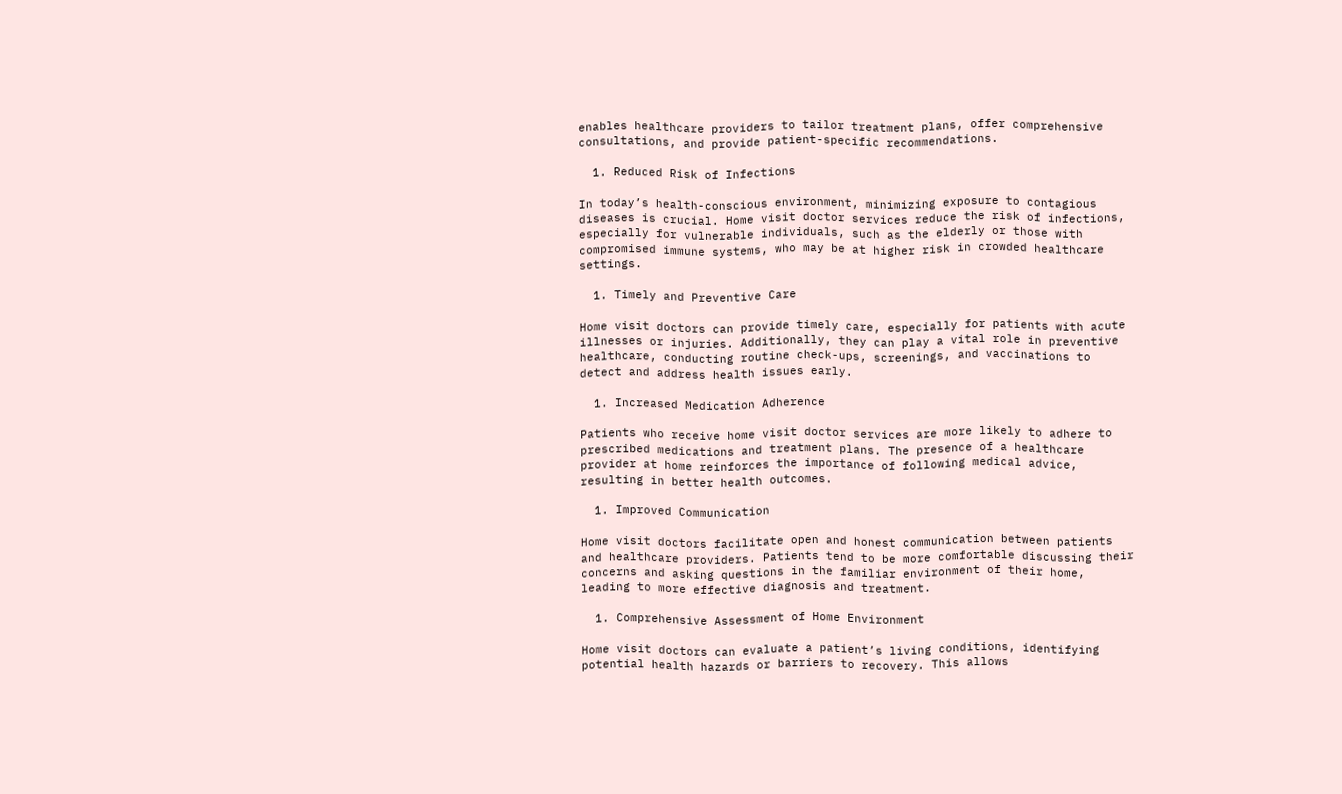enables healthcare providers to tailor treatment plans, offer comprehensive consultations, and provide patient-specific recommendations.

  1. Reduced Risk of Infections

In today’s health-conscious environment, minimizing exposure to contagious diseases is crucial. Home visit doctor services reduce the risk of infections, especially for vulnerable individuals, such as the elderly or those with compromised immune systems, who may be at higher risk in crowded healthcare settings.

  1. Timely and Preventive Care

Home visit doctors can provide timely care, especially for patients with acute illnesses or injuries. Additionally, they can play a vital role in preventive healthcare, conducting routine check-ups, screenings, and vaccinations to detect and address health issues early.

  1. Increased Medication Adherence

Patients who receive home visit doctor services are more likely to adhere to prescribed medications and treatment plans. The presence of a healthcare provider at home reinforces the importance of following medical advice, resulting in better health outcomes.

  1. Improved Communication

Home visit doctors facilitate open and honest communication between patients and healthcare providers. Patients tend to be more comfortable discussing their concerns and asking questions in the familiar environment of their home, leading to more effective diagnosis and treatment.

  1. Comprehensive Assessment of Home Environment

Home visit doctors can evaluate a patient’s living conditions, identifying potential health hazards or barriers to recovery. This allows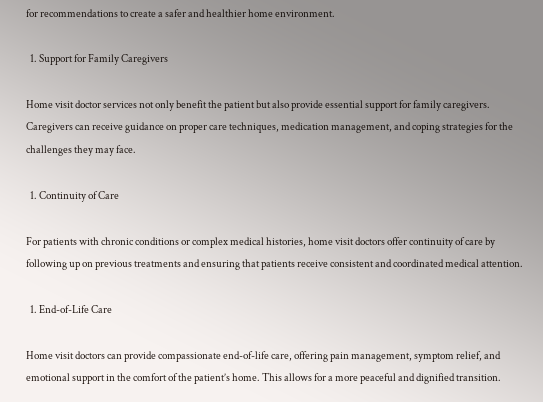for recommendations to create a safer and healthier home environment.

  1. Support for Family Caregivers

Home visit doctor services not only benefit the patient but also provide essential support for family caregivers. Caregivers can receive guidance on proper care techniques, medication management, and coping strategies for the challenges they may face.

  1. Continuity of Care

For patients with chronic conditions or complex medical histories, home visit doctors offer continuity of care by following up on previous treatments and ensuring that patients receive consistent and coordinated medical attention.

  1. End-of-Life Care

Home visit doctors can provide compassionate end-of-life care, offering pain management, symptom relief, and emotional support in the comfort of the patient’s home. This allows for a more peaceful and dignified transition.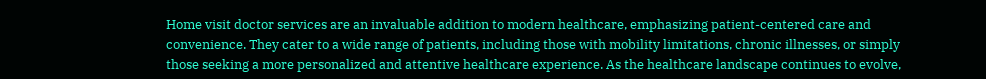Home visit doctor services are an invaluable addition to modern healthcare, emphasizing patient-centered care and convenience. They cater to a wide range of patients, including those with mobility limitations, chronic illnesses, or simply those seeking a more personalized and attentive healthcare experience. As the healthcare landscape continues to evolve,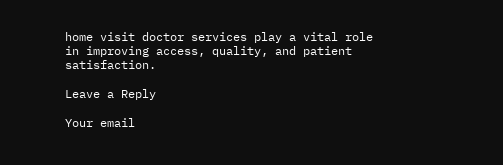home visit doctor services play a vital role in improving access, quality, and patient satisfaction.

Leave a Reply

Your email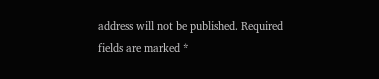address will not be published. Required fields are marked *